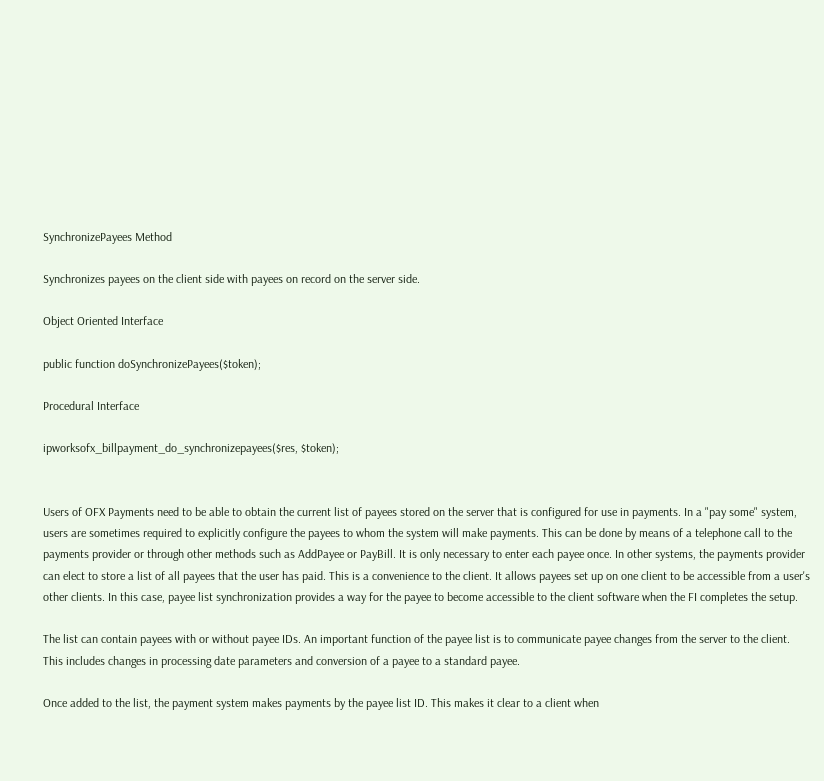SynchronizePayees Method

Synchronizes payees on the client side with payees on record on the server side.

Object Oriented Interface

public function doSynchronizePayees($token);

Procedural Interface

ipworksofx_billpayment_do_synchronizepayees($res, $token);


Users of OFX Payments need to be able to obtain the current list of payees stored on the server that is configured for use in payments. In a "pay some" system, users are sometimes required to explicitly configure the payees to whom the system will make payments. This can be done by means of a telephone call to the payments provider or through other methods such as AddPayee or PayBill. It is only necessary to enter each payee once. In other systems, the payments provider can elect to store a list of all payees that the user has paid. This is a convenience to the client. It allows payees set up on one client to be accessible from a user's other clients. In this case, payee list synchronization provides a way for the payee to become accessible to the client software when the FI completes the setup.

The list can contain payees with or without payee IDs. An important function of the payee list is to communicate payee changes from the server to the client. This includes changes in processing date parameters and conversion of a payee to a standard payee.

Once added to the list, the payment system makes payments by the payee list ID. This makes it clear to a client when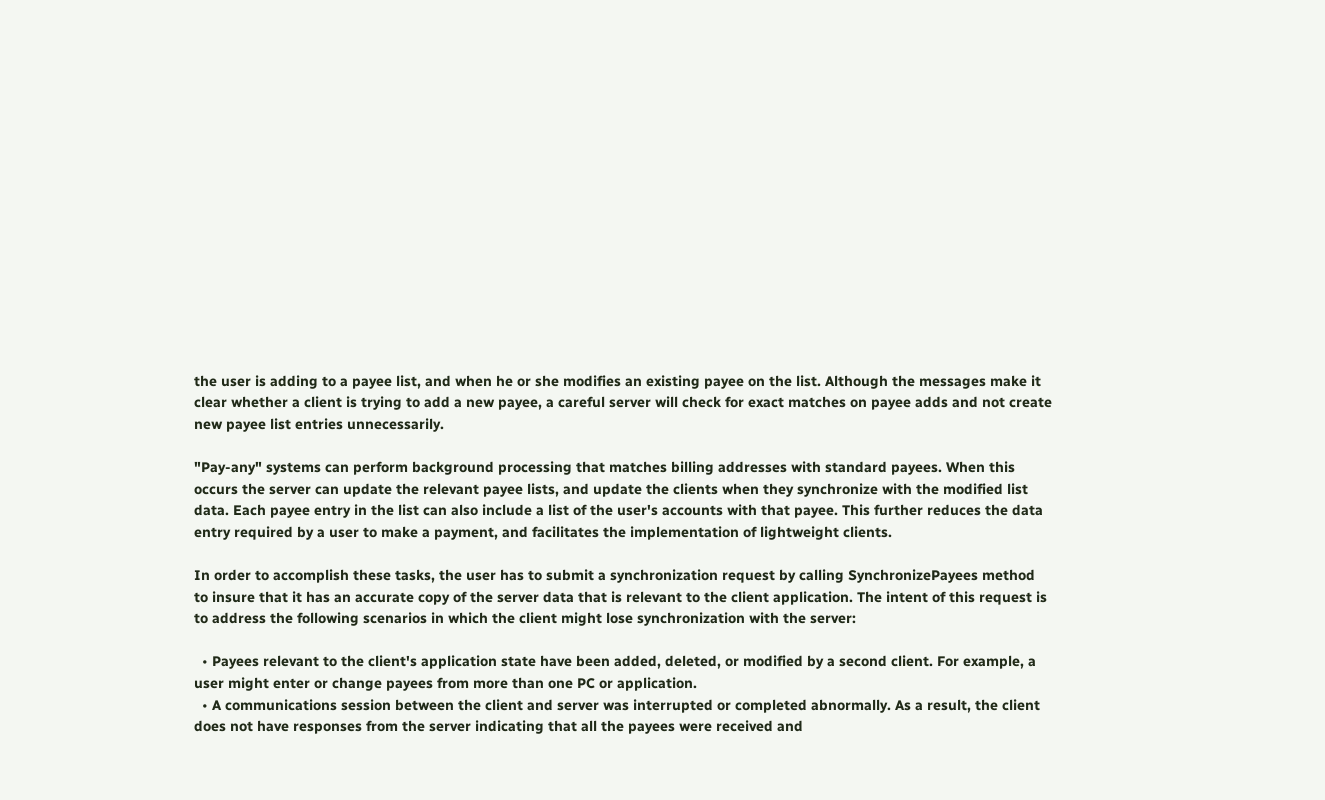the user is adding to a payee list, and when he or she modifies an existing payee on the list. Although the messages make it clear whether a client is trying to add a new payee, a careful server will check for exact matches on payee adds and not create new payee list entries unnecessarily.

"Pay-any" systems can perform background processing that matches billing addresses with standard payees. When this occurs the server can update the relevant payee lists, and update the clients when they synchronize with the modified list data. Each payee entry in the list can also include a list of the user's accounts with that payee. This further reduces the data entry required by a user to make a payment, and facilitates the implementation of lightweight clients.

In order to accomplish these tasks, the user has to submit a synchronization request by calling SynchronizePayees method to insure that it has an accurate copy of the server data that is relevant to the client application. The intent of this request is to address the following scenarios in which the client might lose synchronization with the server:

  • Payees relevant to the client's application state have been added, deleted, or modified by a second client. For example, a user might enter or change payees from more than one PC or application.
  • A communications session between the client and server was interrupted or completed abnormally. As a result, the client does not have responses from the server indicating that all the payees were received and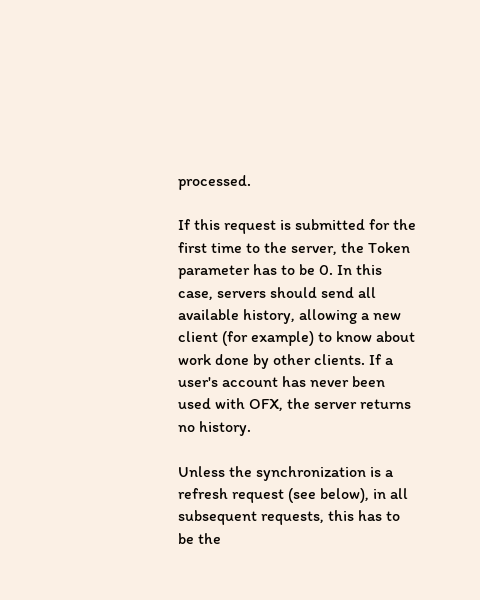processed.

If this request is submitted for the first time to the server, the Token parameter has to be 0. In this case, servers should send all available history, allowing a new client (for example) to know about work done by other clients. If a user's account has never been used with OFX, the server returns no history.

Unless the synchronization is a refresh request (see below), in all subsequent requests, this has to be the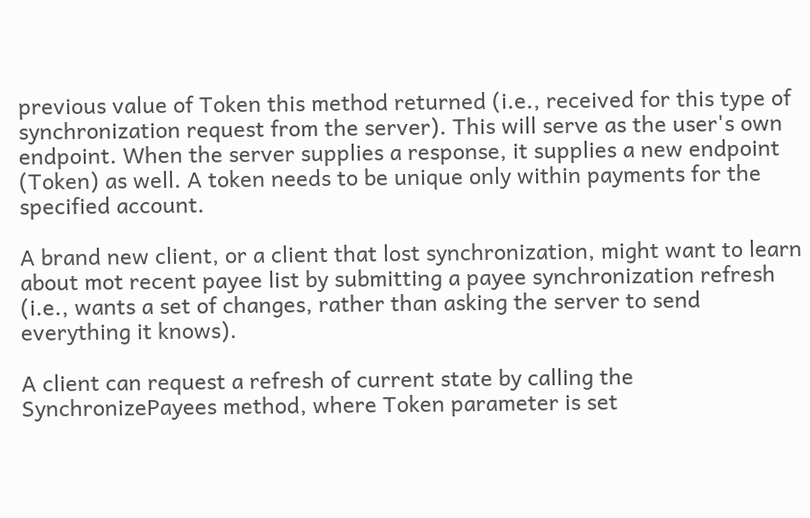previous value of Token this method returned (i.e., received for this type of synchronization request from the server). This will serve as the user's own endpoint. When the server supplies a response, it supplies a new endpoint (Token) as well. A token needs to be unique only within payments for the specified account.

A brand new client, or a client that lost synchronization, might want to learn about mot recent payee list by submitting a payee synchronization refresh (i.e., wants a set of changes, rather than asking the server to send everything it knows).

A client can request a refresh of current state by calling the SynchronizePayees method, where Token parameter is set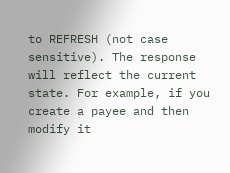to REFRESH (not case sensitive). The response will reflect the current state. For example, if you create a payee and then modify it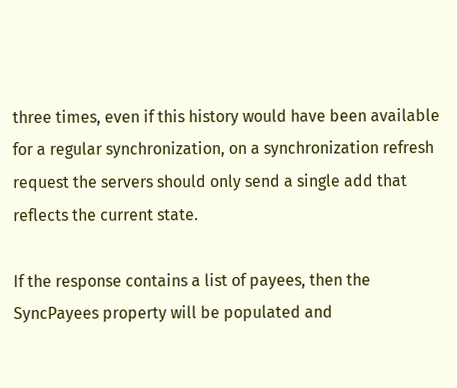three times, even if this history would have been available for a regular synchronization, on a synchronization refresh request the servers should only send a single add that reflects the current state.

If the response contains a list of payees, then the SyncPayees property will be populated and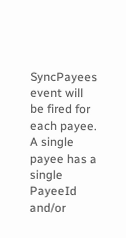SyncPayees event will be fired for each payee. A single payee has a single PayeeId and/or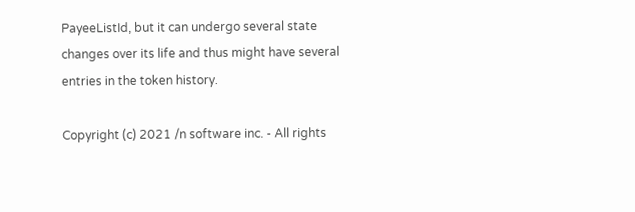PayeeListId, but it can undergo several state changes over its life and thus might have several entries in the token history.

Copyright (c) 2021 /n software inc. - All rights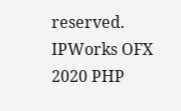reserved.
IPWorks OFX 2020 PHP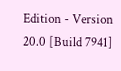Edition - Version 20.0 [Build 7941]